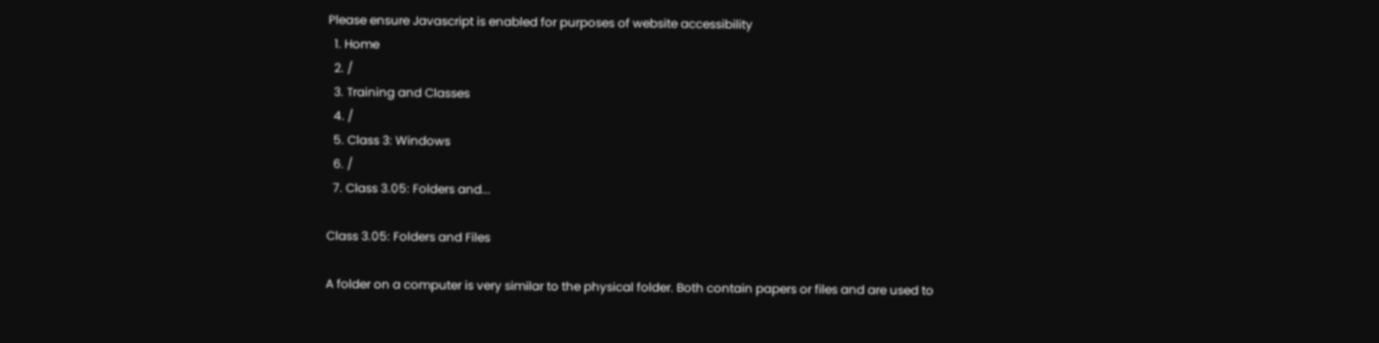Please ensure Javascript is enabled for purposes of website accessibility
  1. Home
  2. /
  3. Training and Classes
  4. /
  5. Class 3: Windows
  6. /
  7. Class 3.05: Folders and...

Class 3.05: Folders and Files

A folder on a computer is very similar to the physical folder. Both contain papers or files and are used to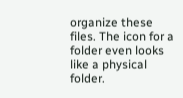organize these files. The icon for a folder even looks like a physical folder.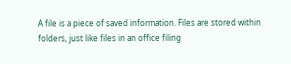A file is a piece of saved information. Files are stored within folders, just like files in an office filing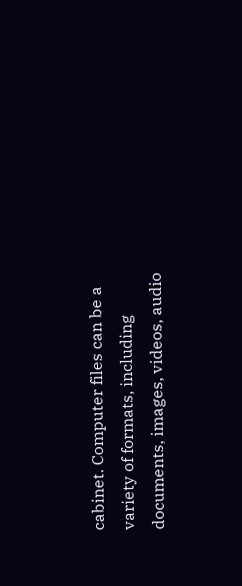cabinet. Computer files can be a variety of formats, including documents, images, videos, audio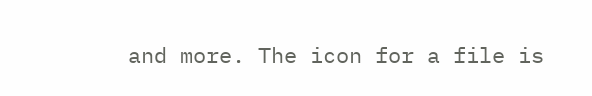and more. The icon for a file is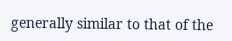generally similar to that of the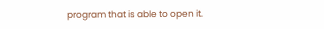program that is able to open it.